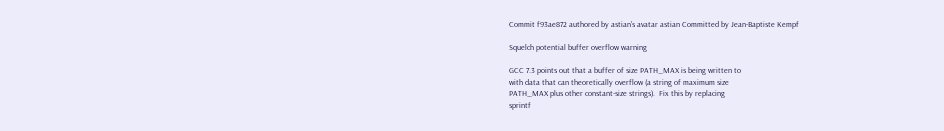Commit f93ae872 authored by astian's avatar astian Committed by Jean-Baptiste Kempf

Squelch potential buffer overflow warning

GCC 7.3 points out that a buffer of size PATH_MAX is being written to
with data that can theoretically overflow (a string of maximum size
PATH_MAX plus other constant-size strings).  Fix this by replacing
sprintf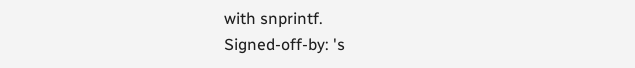with snprintf.
Signed-off-by: 's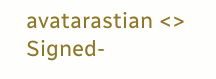avatarastian <>
Signed-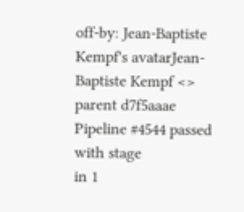off-by: Jean-Baptiste Kempf's avatarJean-Baptiste Kempf <>
parent d7f5aaae
Pipeline #4544 passed with stage
in 1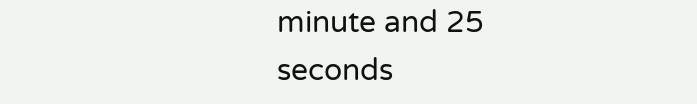minute and 25 seconds